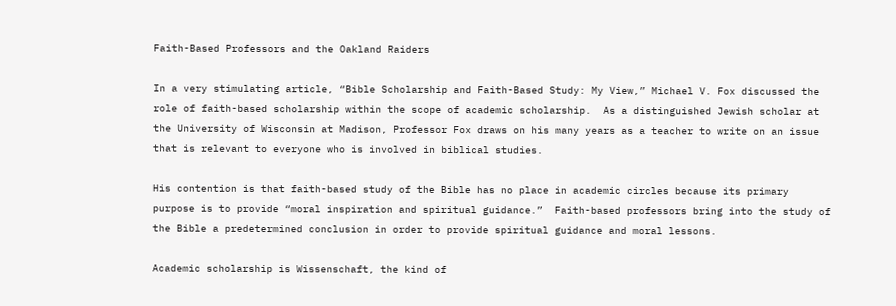Faith-Based Professors and the Oakland Raiders

In a very stimulating article, “Bible Scholarship and Faith-Based Study: My View,” Michael V. Fox discussed the role of faith-based scholarship within the scope of academic scholarship.  As a distinguished Jewish scholar at the University of Wisconsin at Madison, Professor Fox draws on his many years as a teacher to write on an issue that is relevant to everyone who is involved in biblical studies.

His contention is that faith-based study of the Bible has no place in academic circles because its primary purpose is to provide “moral inspiration and spiritual guidance.”  Faith-based professors bring into the study of the Bible a predetermined conclusion in order to provide spiritual guidance and moral lessons.

Academic scholarship is Wissenschaft, the kind of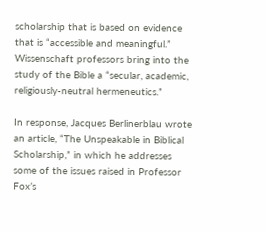scholarship that is based on evidence that is “accessible and meaningful.”  Wissenschaft professors bring into the study of the Bible a “secular, academic, religiously-neutral hermeneutics.”

In response, Jacques Berlinerblau wrote an article, “The Unspeakable in Biblical Scholarship,” in which he addresses some of the issues raised in Professor Fox’s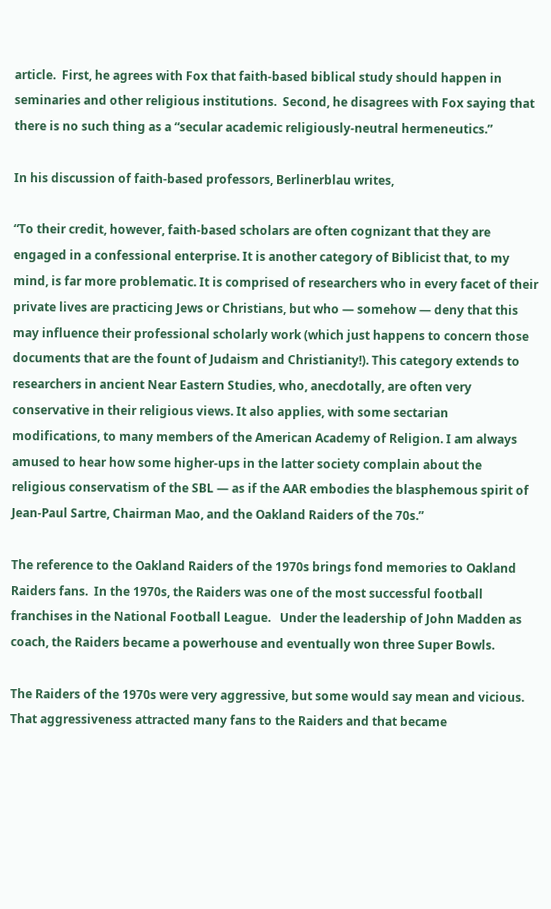article.  First, he agrees with Fox that faith-based biblical study should happen in seminaries and other religious institutions.  Second, he disagrees with Fox saying that there is no such thing as a “secular academic religiously-neutral hermeneutics.”

In his discussion of faith-based professors, Berlinerblau writes,

“To their credit, however, faith-based scholars are often cognizant that they are engaged in a confessional enterprise. It is another category of Biblicist that, to my mind, is far more problematic. It is comprised of researchers who in every facet of their private lives are practicing Jews or Christians, but who — somehow — deny that this may influence their professional scholarly work (which just happens to concern those documents that are the fount of Judaism and Christianity!). This category extends to researchers in ancient Near Eastern Studies, who, anecdotally, are often very conservative in their religious views. It also applies, with some sectarian modifications, to many members of the American Academy of Religion. I am always amused to hear how some higher-ups in the latter society complain about the religious conservatism of the SBL — as if the AAR embodies the blasphemous spirit of Jean-Paul Sartre, Chairman Mao, and the Oakland Raiders of the 70s.”

The reference to the Oakland Raiders of the 1970s brings fond memories to Oakland Raiders fans.  In the 1970s, the Raiders was one of the most successful football franchises in the National Football League.   Under the leadership of John Madden as coach, the Raiders became a powerhouse and eventually won three Super Bowls.

The Raiders of the 1970s were very aggressive, but some would say mean and vicious.  That aggressiveness attracted many fans to the Raiders and that became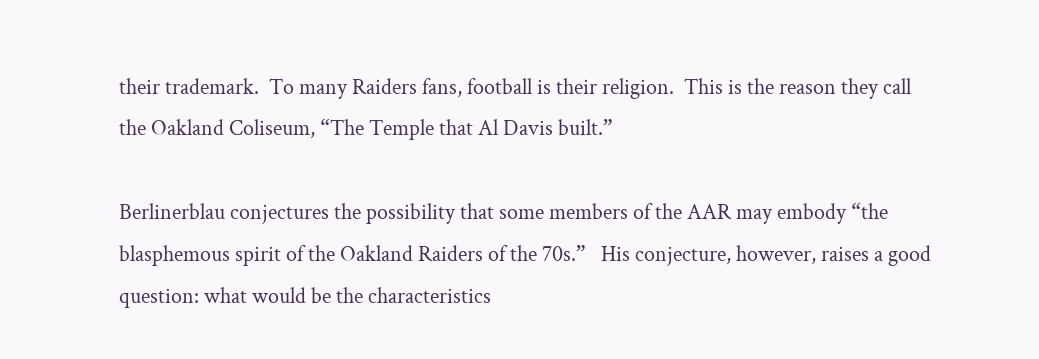their trademark.  To many Raiders fans, football is their religion.  This is the reason they call the Oakland Coliseum, “The Temple that Al Davis built.”

Berlinerblau conjectures the possibility that some members of the AAR may embody “the blasphemous spirit of the Oakland Raiders of the 70s.”   His conjecture, however, raises a good question: what would be the characteristics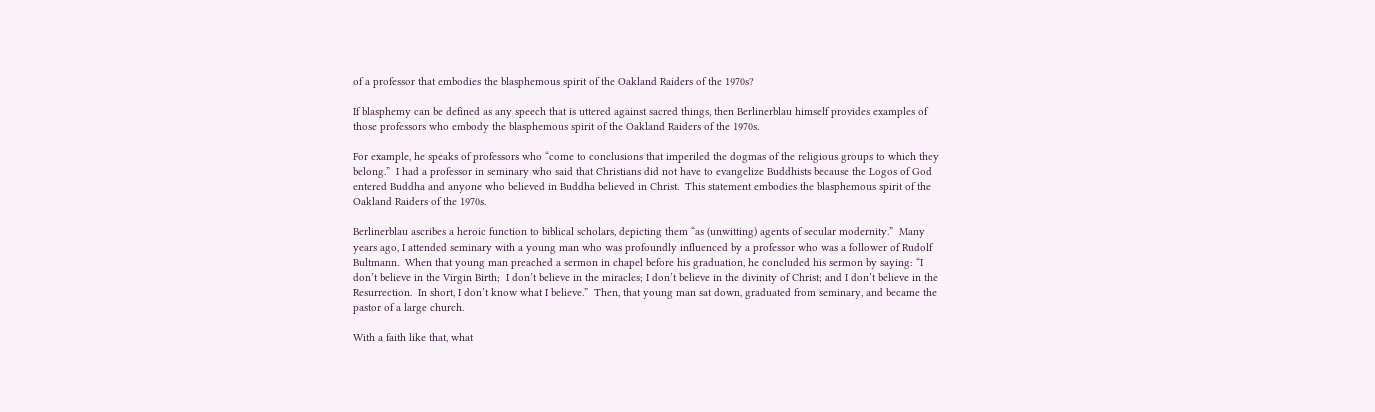of a professor that embodies the blasphemous spirit of the Oakland Raiders of the 1970s?

If blasphemy can be defined as any speech that is uttered against sacred things, then Berlinerblau himself provides examples of those professors who embody the blasphemous spirit of the Oakland Raiders of the 1970s.

For example, he speaks of professors who “come to conclusions that imperiled the dogmas of the religious groups to which they belong.”  I had a professor in seminary who said that Christians did not have to evangelize Buddhists because the Logos of God entered Buddha and anyone who believed in Buddha believed in Christ.  This statement embodies the blasphemous spirit of the Oakland Raiders of the 1970s.

Berlinerblau ascribes a heroic function to biblical scholars, depicting them “as (unwitting) agents of secular modernity.”  Many years ago, I attended seminary with a young man who was profoundly influenced by a professor who was a follower of Rudolf Bultmann.  When that young man preached a sermon in chapel before his graduation, he concluded his sermon by saying: “I don’t believe in the Virgin Birth;  I don’t believe in the miracles; I don’t believe in the divinity of Christ; and I don’t believe in the Resurrection.  In short, I don’t know what I believe.”  Then, that young man sat down, graduated from seminary, and became the pastor of a large church.

With a faith like that, what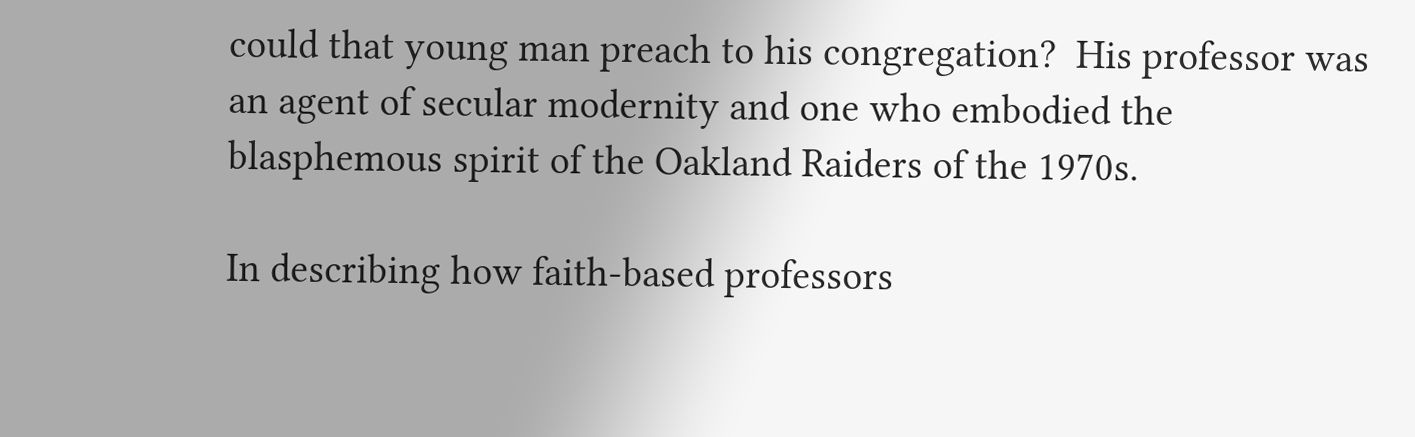could that young man preach to his congregation?  His professor was an agent of secular modernity and one who embodied the blasphemous spirit of the Oakland Raiders of the 1970s.

In describing how faith-based professors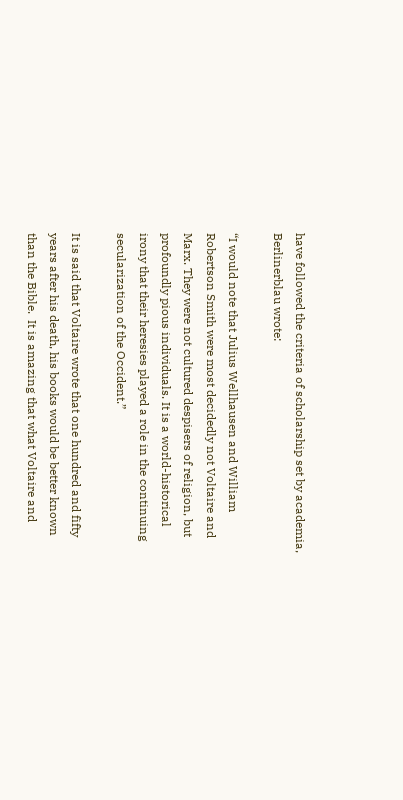have followed the criteria of scholarship set by academia, Berlinerblau wrote:

“I would note that Julius Wellhausen and William Robertson Smith were most decidedly not Voltaire and Marx. They were not cultured despisers of religion, but profoundly pious individuals. It is a world-historical irony that their heresies played a role in the continuing secularization of the Occident.”

It is said that Voltaire wrote that one hundred and fifty years after his death, his books would be better known than the Bible.  It is amazing that what Voltaire and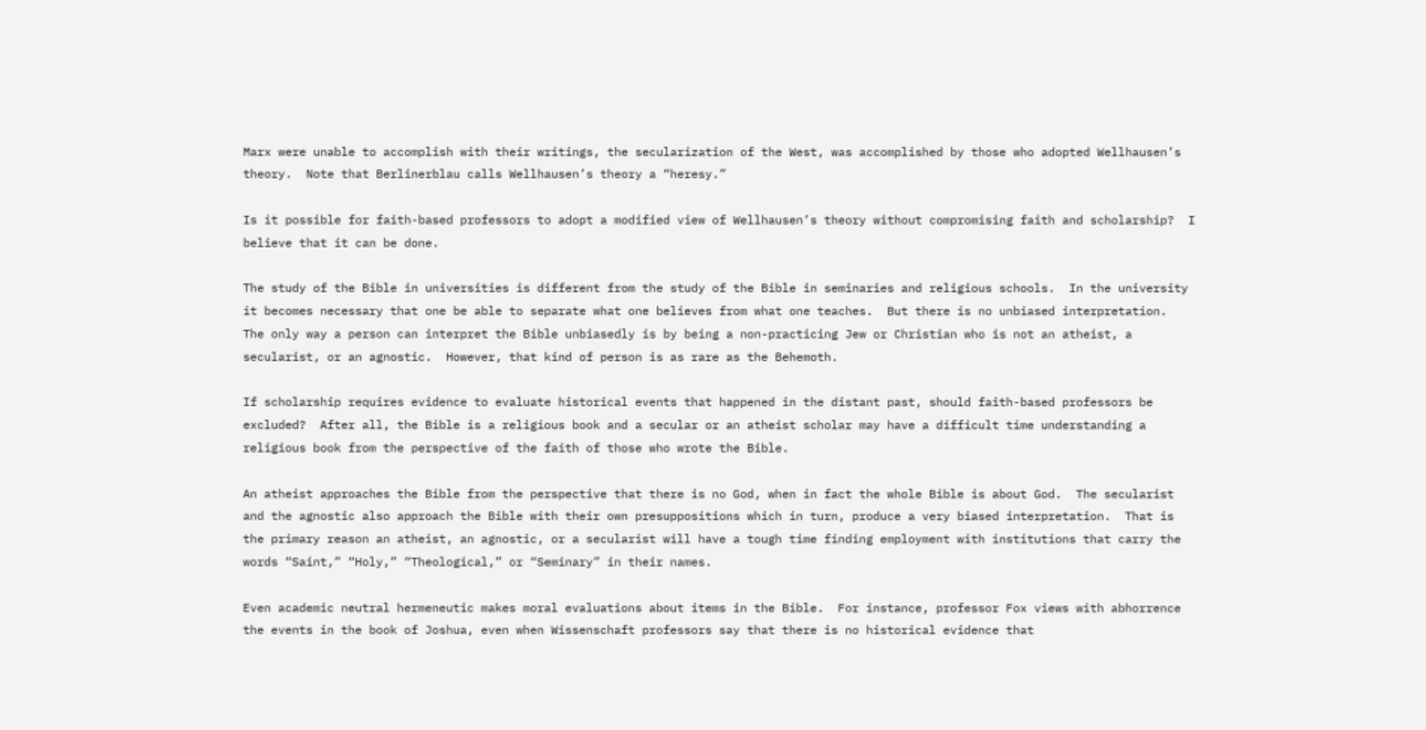Marx were unable to accomplish with their writings, the secularization of the West, was accomplished by those who adopted Wellhausen’s theory.  Note that Berlinerblau calls Wellhausen’s theory a “heresy.”

Is it possible for faith-based professors to adopt a modified view of Wellhausen’s theory without compromising faith and scholarship?  I believe that it can be done.

The study of the Bible in universities is different from the study of the Bible in seminaries and religious schools.  In the university it becomes necessary that one be able to separate what one believes from what one teaches.  But there is no unbiased interpretation.  The only way a person can interpret the Bible unbiasedly is by being a non-practicing Jew or Christian who is not an atheist, a secularist, or an agnostic.  However, that kind of person is as rare as the Behemoth.

If scholarship requires evidence to evaluate historical events that happened in the distant past, should faith-based professors be excluded?  After all, the Bible is a religious book and a secular or an atheist scholar may have a difficult time understanding a religious book from the perspective of the faith of those who wrote the Bible.

An atheist approaches the Bible from the perspective that there is no God, when in fact the whole Bible is about God.  The secularist and the agnostic also approach the Bible with their own presuppositions which in turn, produce a very biased interpretation.  That is the primary reason an atheist, an agnostic, or a secularist will have a tough time finding employment with institutions that carry the words “Saint,” “Holy,” “Theological,” or “Seminary” in their names.

Even academic neutral hermeneutic makes moral evaluations about items in the Bible.  For instance, professor Fox views with abhorrence the events in the book of Joshua, even when Wissenschaft professors say that there is no historical evidence that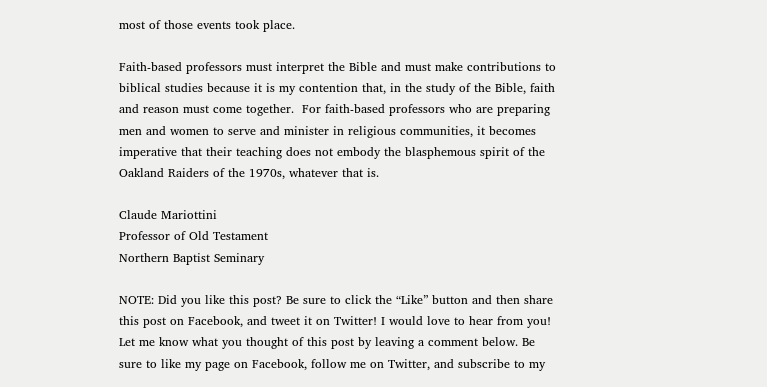most of those events took place.

Faith-based professors must interpret the Bible and must make contributions to biblical studies because it is my contention that, in the study of the Bible, faith and reason must come together.  For faith-based professors who are preparing men and women to serve and minister in religious communities, it becomes imperative that their teaching does not embody the blasphemous spirit of the Oakland Raiders of the 1970s, whatever that is.

Claude Mariottini
Professor of Old Testament
Northern Baptist Seminary

NOTE: Did you like this post? Be sure to click the “Like” button and then share this post on Facebook, and tweet it on Twitter! I would love to hear from you! Let me know what you thought of this post by leaving a comment below. Be sure to like my page on Facebook, follow me on Twitter, and subscribe to my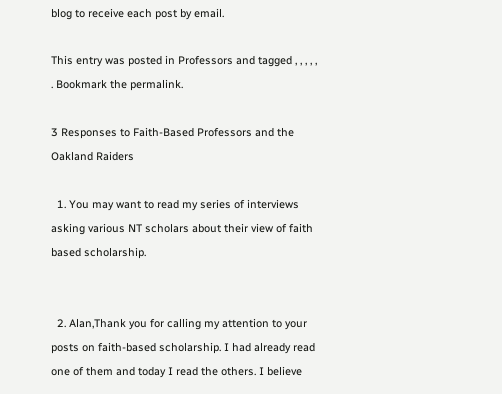blog to receive each post by email.

This entry was posted in Professors and tagged , , , , , . Bookmark the permalink.

3 Responses to Faith-Based Professors and the Oakland Raiders

  1. You may want to read my series of interviews asking various NT scholars about their view of faith based scholarship.


  2. Alan,Thank you for calling my attention to your posts on faith-based scholarship. I had already read one of them and today I read the others. I believe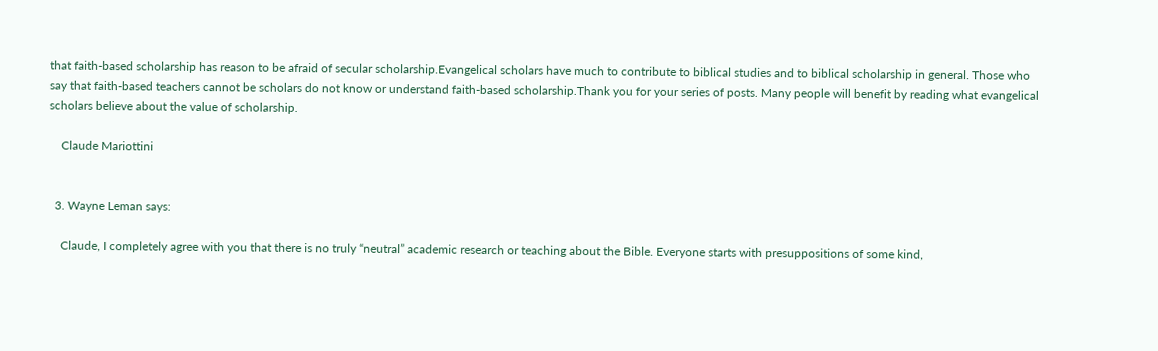that faith-based scholarship has reason to be afraid of secular scholarship.Evangelical scholars have much to contribute to biblical studies and to biblical scholarship in general. Those who say that faith-based teachers cannot be scholars do not know or understand faith-based scholarship.Thank you for your series of posts. Many people will benefit by reading what evangelical scholars believe about the value of scholarship.

    Claude Mariottini


  3. Wayne Leman says:

    Claude, I completely agree with you that there is no truly “neutral” academic research or teaching about the Bible. Everyone starts with presuppositions of some kind,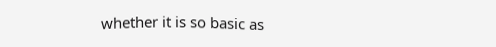whether it is so basic as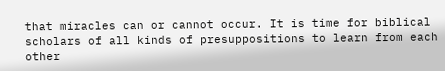that miracles can or cannot occur. It is time for biblical scholars of all kinds of presuppositions to learn from each other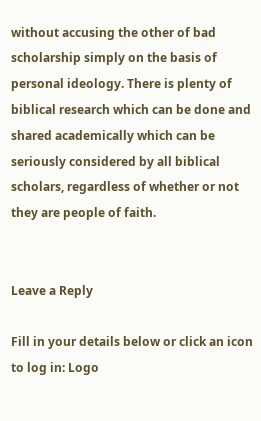without accusing the other of bad scholarship simply on the basis of personal ideology. There is plenty of biblical research which can be done and shared academically which can be seriously considered by all biblical scholars, regardless of whether or not they are people of faith.


Leave a Reply

Fill in your details below or click an icon to log in: Logo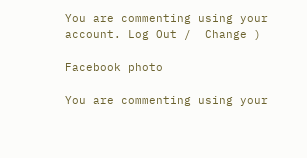You are commenting using your account. Log Out /  Change )

Facebook photo

You are commenting using your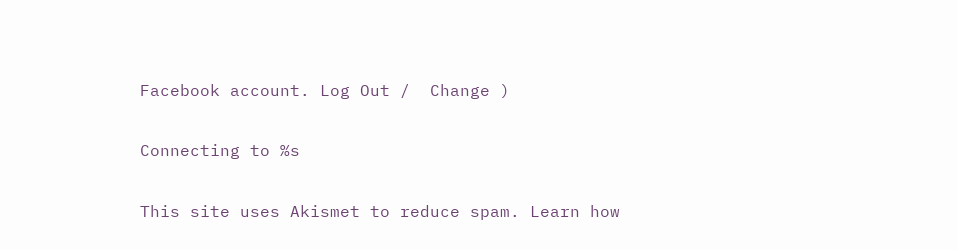Facebook account. Log Out /  Change )

Connecting to %s

This site uses Akismet to reduce spam. Learn how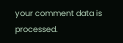your comment data is processed.